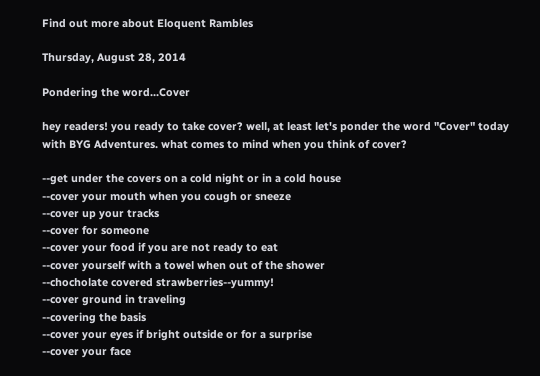Find out more about Eloquent Rambles

Thursday, August 28, 2014

Pondering the word...Cover

hey readers! you ready to take cover? well, at least let's ponder the word "Cover" today with BYG Adventures. what comes to mind when you think of cover?

--get under the covers on a cold night or in a cold house
--cover your mouth when you cough or sneeze
--cover up your tracks
--cover for someone
--cover your food if you are not ready to eat
--cover yourself with a towel when out of the shower
--chocholate covered strawberries--yummy!
--cover ground in traveling
--covering the basis
--cover your eyes if bright outside or for a surprise
--cover your face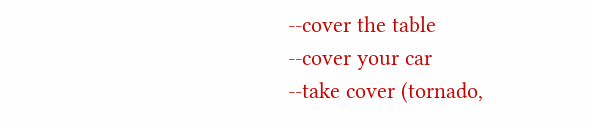--cover the table
--cover your car
--take cover (tornado,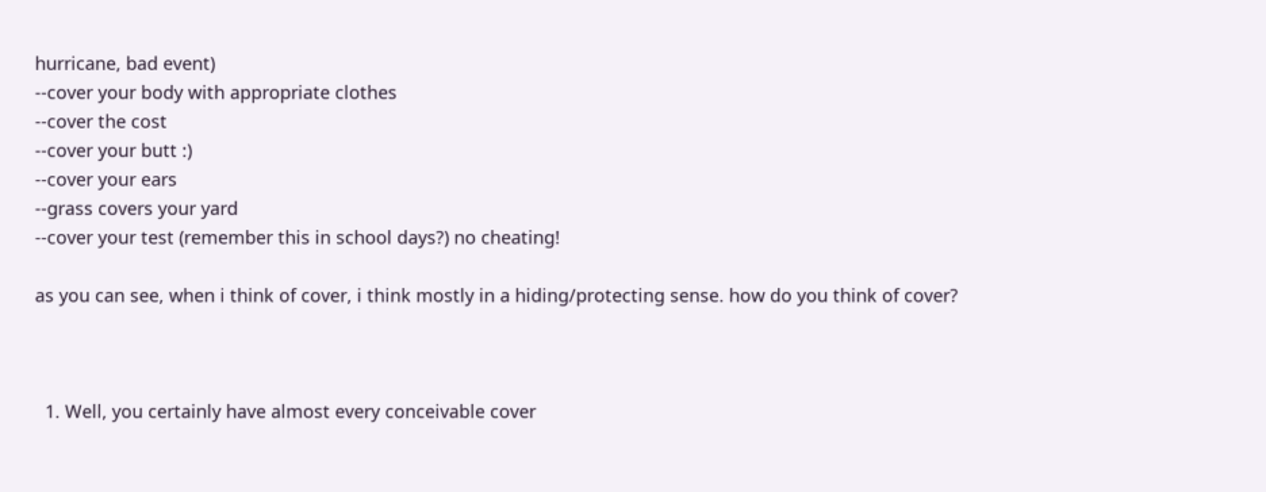hurricane, bad event)
--cover your body with appropriate clothes
--cover the cost
--cover your butt :)
--cover your ears
--grass covers your yard
--cover your test (remember this in school days?) no cheating!

as you can see, when i think of cover, i think mostly in a hiding/protecting sense. how do you think of cover?



  1. Well, you certainly have almost every conceivable cover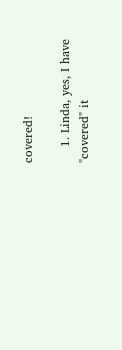covered!

    1. Linda, yes, I have "covered" it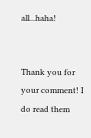all...haha!


Thank you for your comment! I do read them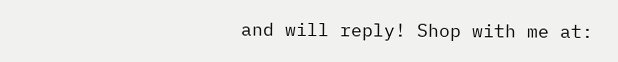and will reply! Shop with me at: